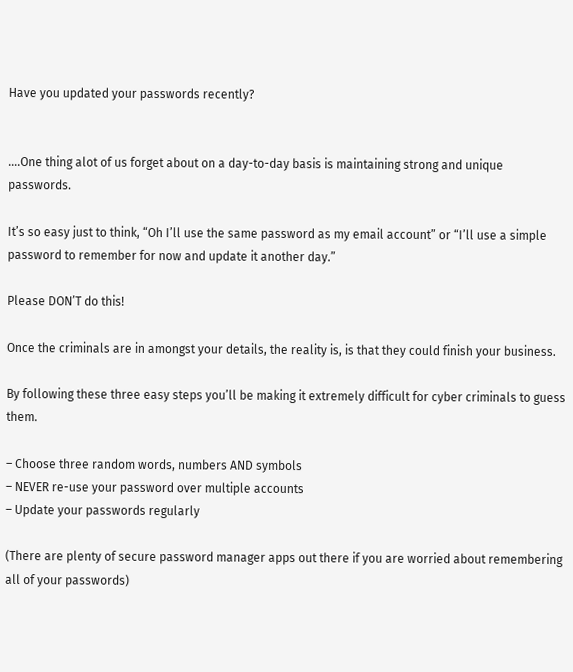Have you updated your passwords recently?


….One thing alot of us forget about on a day-to-day basis is maintaining strong and unique passwords.

It’s so easy just to think, “Oh I’ll use the same password as my email account” or “I’ll use a simple password to remember for now and update it another day.”

Please DON’T do this!

Once the criminals are in amongst your details, the reality is, is that they could finish your business.

By following these three easy steps you’ll be making it extremely difficult for cyber criminals to guess them.

– Choose three random words, numbers AND symbols
– NEVER re-use your password over multiple accounts
– Update your passwords regularly

(There are plenty of secure password manager apps out there if you are worried about remembering all of your passwords)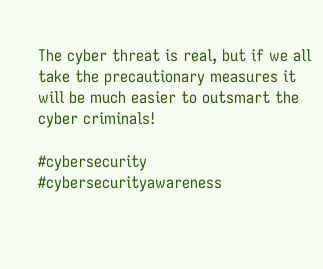The cyber threat is real, but if we all take the precautionary measures it will be much easier to outsmart the cyber criminals!

#cybersecurity #cybersecurityawareness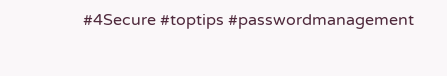#4Secure #toptips #passwordmanagement